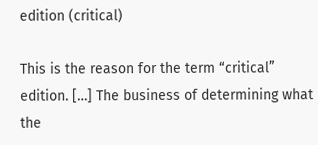edition (critical)

This is the reason for the term “critical” edition. […] The business of determining what the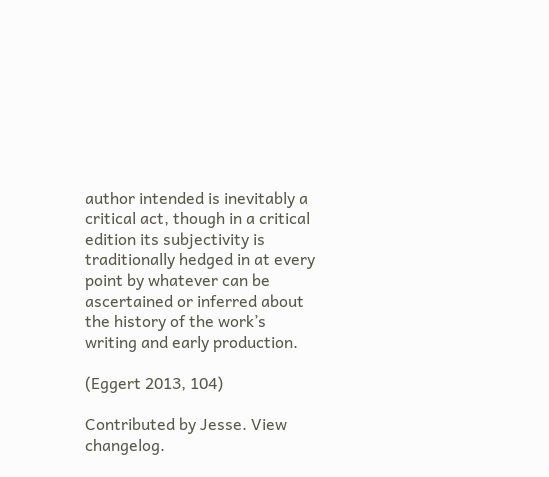author intended is inevitably a critical act, though in a critical edition its subjectivity is traditionally hedged in at every point by whatever can be ascertained or inferred about the history of the work’s writing and early production.

(Eggert 2013, 104)

Contributed by Jesse. View changelog.